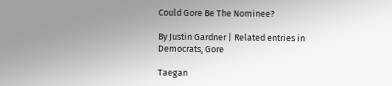Could Gore Be The Nominee?

By Justin Gardner | Related entries in Democrats, Gore

Taegan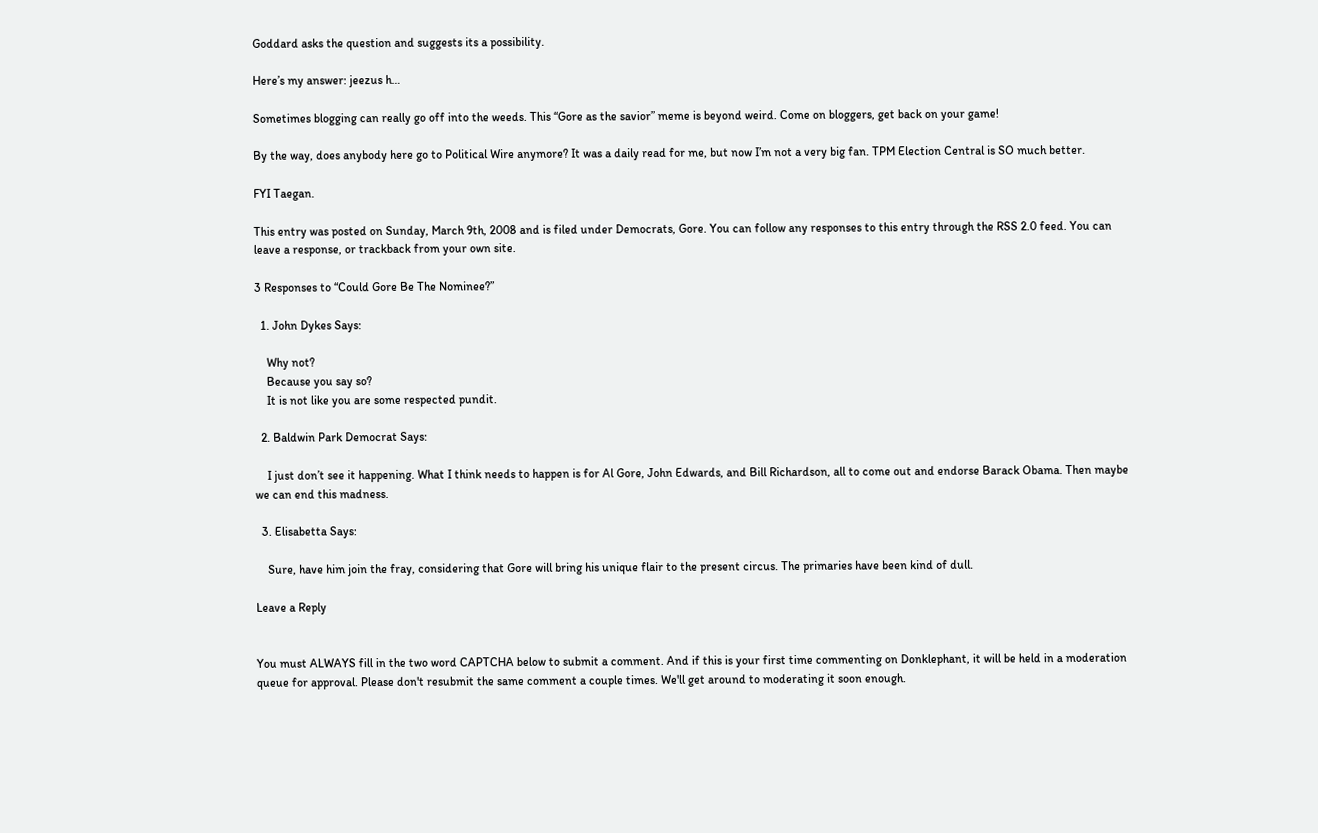Goddard asks the question and suggests its a possibility.

Here’s my answer: jeezus h…

Sometimes blogging can really go off into the weeds. This “Gore as the savior” meme is beyond weird. Come on bloggers, get back on your game!

By the way, does anybody here go to Political Wire anymore? It was a daily read for me, but now I’m not a very big fan. TPM Election Central is SO much better.

FYI Taegan.

This entry was posted on Sunday, March 9th, 2008 and is filed under Democrats, Gore. You can follow any responses to this entry through the RSS 2.0 feed. You can leave a response, or trackback from your own site.

3 Responses to “Could Gore Be The Nominee?”

  1. John Dykes Says:

    Why not?
    Because you say so?
    It is not like you are some respected pundit.

  2. Baldwin Park Democrat Says:

    I just don’t see it happening. What I think needs to happen is for Al Gore, John Edwards, and Bill Richardson, all to come out and endorse Barack Obama. Then maybe we can end this madness.

  3. Elisabetta Says:

    Sure, have him join the fray, considering that Gore will bring his unique flair to the present circus. The primaries have been kind of dull.

Leave a Reply


You must ALWAYS fill in the two word CAPTCHA below to submit a comment. And if this is your first time commenting on Donklephant, it will be held in a moderation queue for approval. Please don't resubmit the same comment a couple times. We'll get around to moderating it soon enough.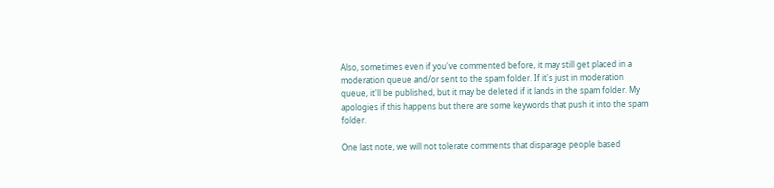Also, sometimes even if you've commented before, it may still get placed in a moderation queue and/or sent to the spam folder. If it's just in moderation queue, it'll be published, but it may be deleted if it lands in the spam folder. My apologies if this happens but there are some keywords that push it into the spam folder.

One last note, we will not tolerate comments that disparage people based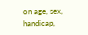on age, sex, handicap,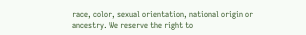race, color, sexual orientation, national origin or ancestry. We reserve the right to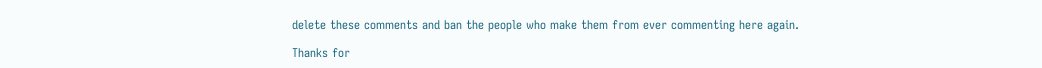delete these comments and ban the people who make them from ever commenting here again.

Thanks for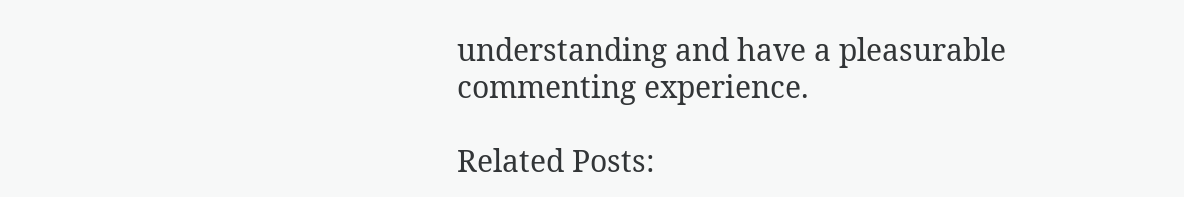understanding and have a pleasurable commenting experience.

Related Posts: